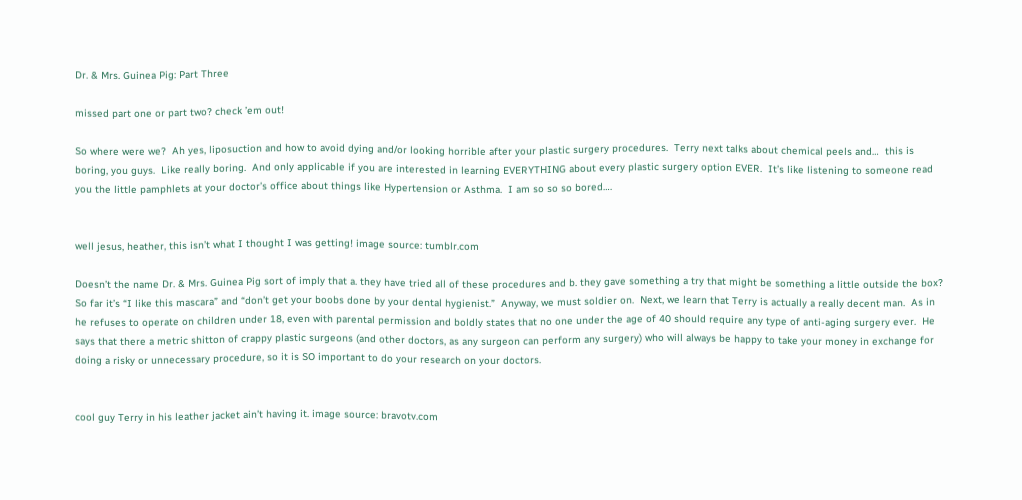Dr. & Mrs. Guinea Pig: Part Three

missed part one or part two? check ’em out!

So where were we?  Ah yes, liposuction and how to avoid dying and/or looking horrible after your plastic surgery procedures.  Terry next talks about chemical peels and…  this is boring, you guys.  Like really boring.  And only applicable if you are interested in learning EVERYTHING about every plastic surgery option EVER.  It’s like listening to someone read you the little pamphlets at your doctor’s office about things like Hypertension or Asthma.  I am so so so bored….


well jesus, heather, this isn’t what I thought I was getting! image source: tumblr.com

Doesn’t the name Dr. & Mrs. Guinea Pig sort of imply that a. they have tried all of these procedures and b. they gave something a try that might be something a little outside the box?  So far it’s “I like this mascara” and “don’t get your boobs done by your dental hygienist.”  Anyway, we must soldier on.  Next, we learn that Terry is actually a really decent man.  As in he refuses to operate on children under 18, even with parental permission and boldly states that no one under the age of 40 should require any type of anti-aging surgery ever.  He says that there a metric shitton of crappy plastic surgeons (and other doctors, as any surgeon can perform any surgery) who will always be happy to take your money in exchange for doing a risky or unnecessary procedure, so it is SO important to do your research on your doctors.


cool guy Terry in his leather jacket ain’t having it. image source: bravotv.com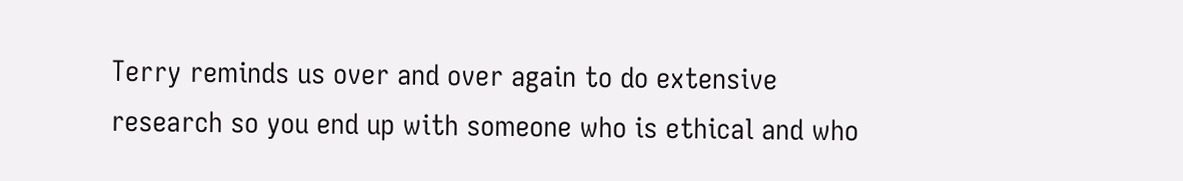Terry reminds us over and over again to do extensive research so you end up with someone who is ethical and who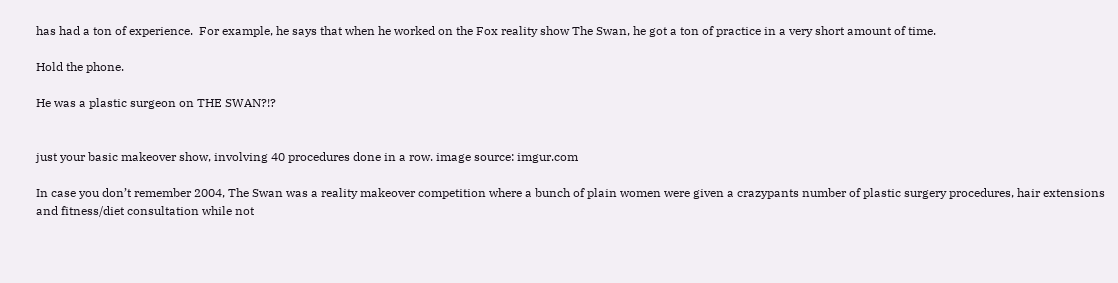has had a ton of experience.  For example, he says that when he worked on the Fox reality show The Swan, he got a ton of practice in a very short amount of time.

Hold the phone.

He was a plastic surgeon on THE SWAN?!?


just your basic makeover show, involving 40 procedures done in a row. image source: imgur.com

In case you don’t remember 2004, The Swan was a reality makeover competition where a bunch of plain women were given a crazypants number of plastic surgery procedures, hair extensions and fitness/diet consultation while not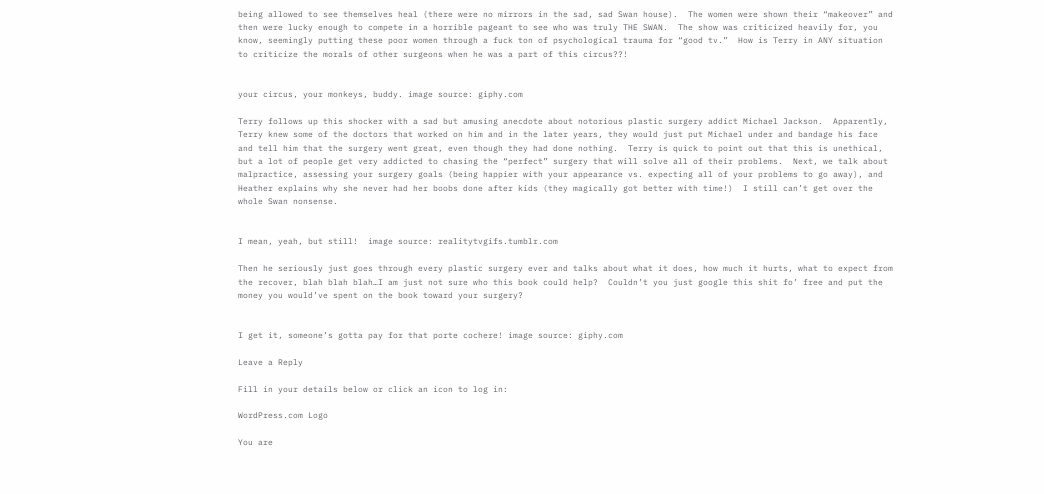being allowed to see themselves heal (there were no mirrors in the sad, sad Swan house).  The women were shown their “makeover” and then were lucky enough to compete in a horrible pageant to see who was truly THE SWAN.  The show was criticized heavily for, you know, seemingly putting these poor women through a fuck ton of psychological trauma for “good tv.”  How is Terry in ANY situation to criticize the morals of other surgeons when he was a part of this circus??!


your circus, your monkeys, buddy. image source: giphy.com

Terry follows up this shocker with a sad but amusing anecdote about notorious plastic surgery addict Michael Jackson.  Apparently, Terry knew some of the doctors that worked on him and in the later years, they would just put Michael under and bandage his face and tell him that the surgery went great, even though they had done nothing.  Terry is quick to point out that this is unethical, but a lot of people get very addicted to chasing the “perfect” surgery that will solve all of their problems.  Next, we talk about malpractice, assessing your surgery goals (being happier with your appearance vs. expecting all of your problems to go away), and Heather explains why she never had her boobs done after kids (they magically got better with time!)  I still can’t get over the whole Swan nonsense.


I mean, yeah, but still!  image source: realitytvgifs.tumblr.com

Then he seriously just goes through every plastic surgery ever and talks about what it does, how much it hurts, what to expect from the recover, blah blah blah…I am just not sure who this book could help?  Couldn’t you just google this shit fo’ free and put the money you would’ve spent on the book toward your surgery?


I get it, someone’s gotta pay for that porte cochere! image source: giphy.com

Leave a Reply

Fill in your details below or click an icon to log in:

WordPress.com Logo

You are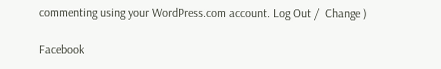commenting using your WordPress.com account. Log Out /  Change )

Facebook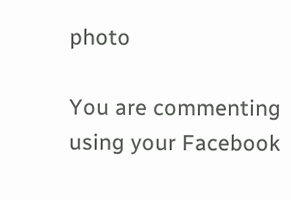photo

You are commenting using your Facebook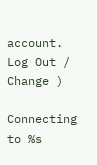account. Log Out /  Change )

Connecting to %s